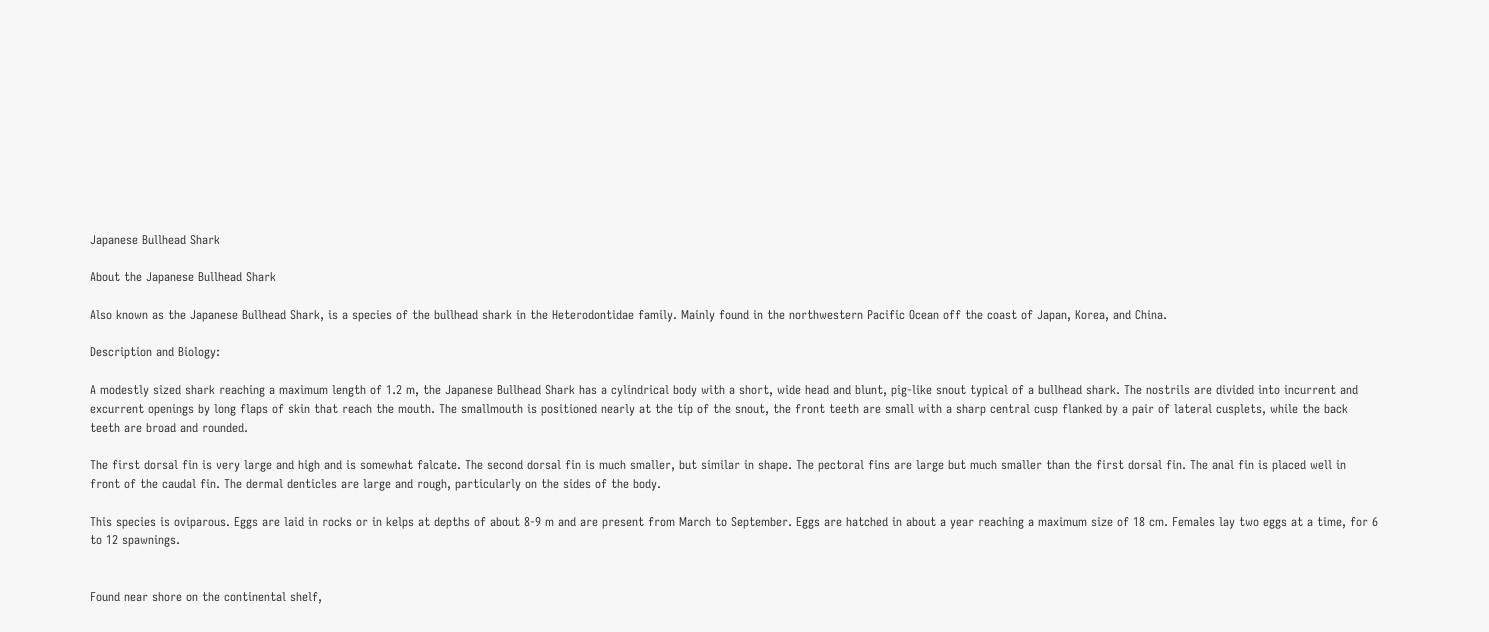Japanese Bullhead Shark

About the Japanese Bullhead Shark

Also known as the Japanese Bullhead Shark, is a species of the bullhead shark in the Heterodontidae family. Mainly found in the northwestern Pacific Ocean off the coast of Japan, Korea, and China.

Description and Biology:

A modestly sized shark reaching a maximum length of 1.2 m, the Japanese Bullhead Shark has a cylindrical body with a short, wide head and blunt, pig-like snout typical of a bullhead shark. The nostrils are divided into incurrent and excurrent openings by long flaps of skin that reach the mouth. The smallmouth is positioned nearly at the tip of the snout, the front teeth are small with a sharp central cusp flanked by a pair of lateral cusplets, while the back teeth are broad and rounded.

The first dorsal fin is very large and high and is somewhat falcate. The second dorsal fin is much smaller, but similar in shape. The pectoral fins are large but much smaller than the first dorsal fin. The anal fin is placed well in front of the caudal fin. The dermal denticles are large and rough, particularly on the sides of the body.

This species is oviparous. Eggs are laid in rocks or in kelps at depths of about 8-9 m and are present from March to September. Eggs are hatched in about a year reaching a maximum size of 18 cm. Females lay two eggs at a time, for 6 to 12 spawnings.


Found near shore on the continental shelf,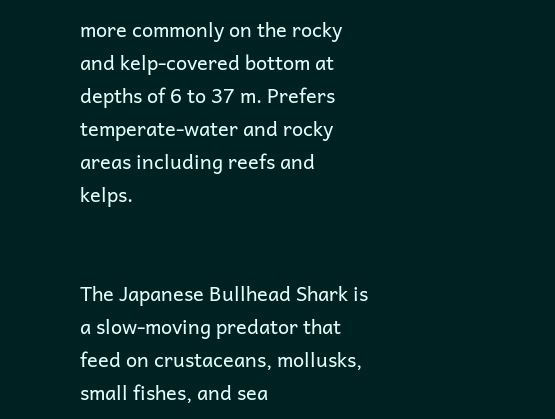more commonly on the rocky and kelp-covered bottom at depths of 6 to 37 m. Prefers temperate-water and rocky areas including reefs and kelps.


The Japanese Bullhead Shark is a slow-moving predator that feed on crustaceans, mollusks, small fishes, and sea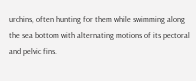urchins, often hunting for them while swimming along the sea bottom with alternating motions of its pectoral and pelvic fins.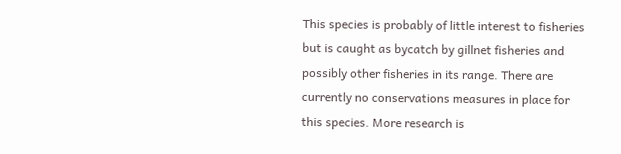This species is probably of little interest to fisheries but is caught as bycatch by gillnet fisheries and possibly other fisheries in its range. There are currently no conservations measures in place for this species. More research is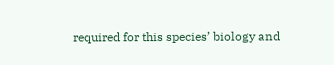required for this species’ biology and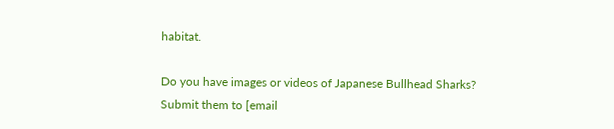habitat.

Do you have images or videos of Japanese Bullhead Sharks?
Submit them to [email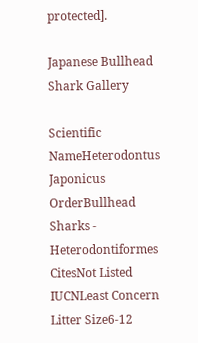protected].

Japanese Bullhead Shark Gallery

Scientific NameHeterodontus Japonicus
OrderBullhead Sharks - Heterodontiformes
CitesNot Listed
IUCNLeast Concern
Litter Size6-12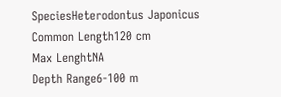SpeciesHeterodontus Japonicus
Common Length120 cm
Max LenghtNA
Depth Range6-100 m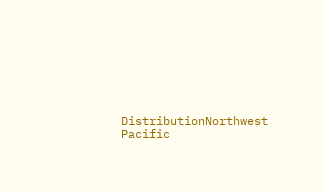DistributionNorthwest Pacific